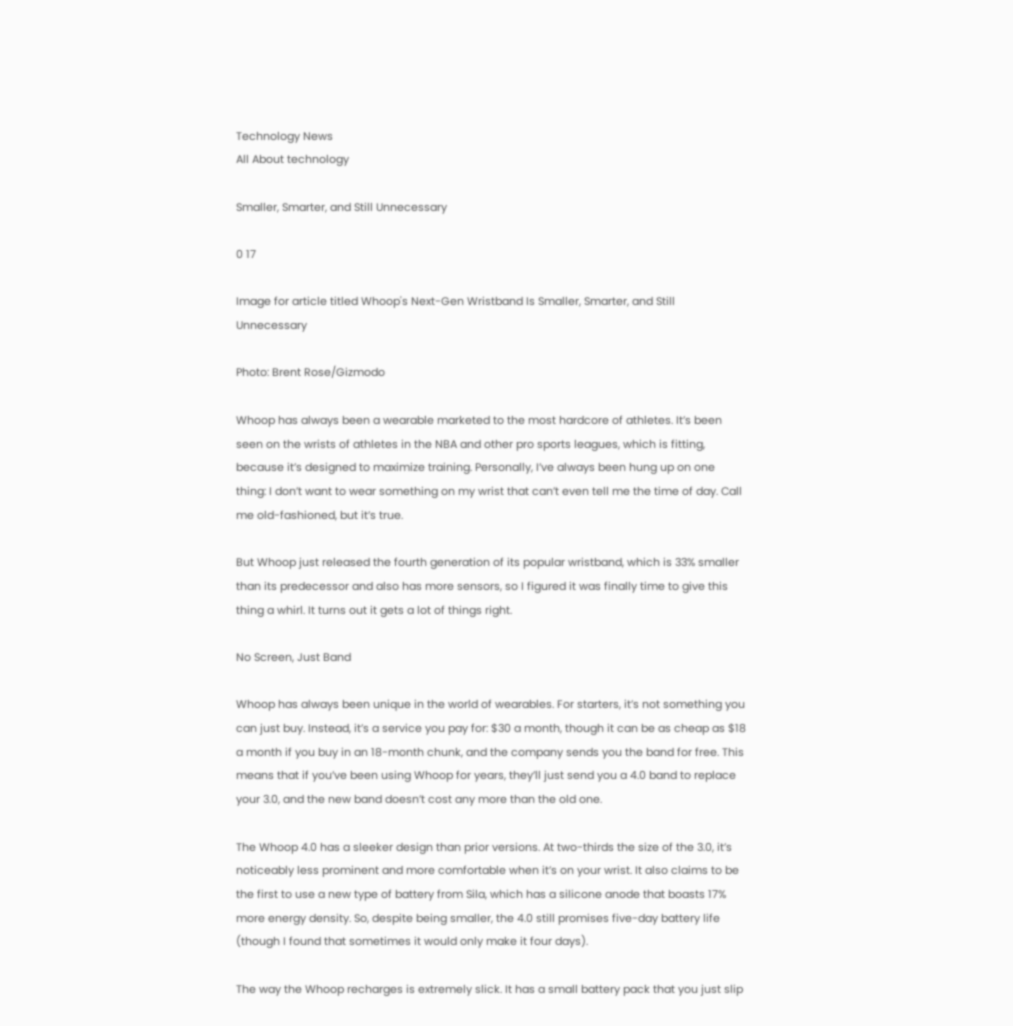Technology News
All About technology

Smaller, Smarter, and Still Unnecessary

0 17

Image for article titled Whoop's Next-Gen Wristband Is Smaller, Smarter, and Still Unnecessary

Photo: Brent Rose/Gizmodo

Whoop has always been a wearable marketed to the most hardcore of athletes. It’s been seen on the wrists of athletes in the NBA and other pro sports leagues, which is fitting, because it’s designed to maximize training. Personally, I’ve always been hung up on one thing: I don’t want to wear something on my wrist that can’t even tell me the time of day. Call me old-fashioned, but it’s true.

But Whoop just released the fourth generation of its popular wristband, which is 33% smaller than its predecessor and also has more sensors, so I figured it was finally time to give this thing a whirl. It turns out it gets a lot of things right.

No Screen, Just Band

Whoop has always been unique in the world of wearables. For starters, it’s not something you can just buy. Instead, it’s a service you pay for: $30 a month, though it can be as cheap as $18 a month if you buy in an 18-month chunk, and the company sends you the band for free. This means that if you’ve been using Whoop for years, they’ll just send you a 4.0 band to replace your 3.0, and the new band doesn’t cost any more than the old one.

The Whoop 4.0 has a sleeker design than prior versions. At two-thirds the size of the 3.0, it’s noticeably less prominent and more comfortable when it’s on your wrist. It also claims to be the first to use a new type of battery from Sila, which has a silicone anode that boasts 17% more energy density. So, despite being smaller, the 4.0 still promises five-day battery life (though I found that sometimes it would only make it four days).

The way the Whoop recharges is extremely slick. It has a small battery pack that you just slip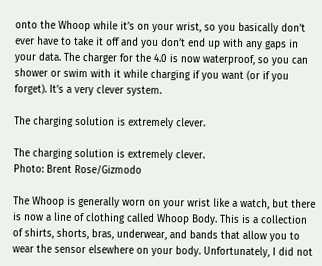onto the Whoop while it’s on your wrist, so you basically don’t ever have to take it off and you don’t end up with any gaps in your data. The charger for the 4.0 is now waterproof, so you can shower or swim with it while charging if you want (or if you forget). It’s a very clever system.

The charging solution is extremely clever.

The charging solution is extremely clever.
Photo: Brent Rose/Gizmodo

The Whoop is generally worn on your wrist like a watch, but there is now a line of clothing called Whoop Body. This is a collection of shirts, shorts, bras, underwear, and bands that allow you to wear the sensor elsewhere on your body. Unfortunately, I did not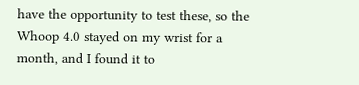have the opportunity to test these, so the Whoop 4.0 stayed on my wrist for a month, and I found it to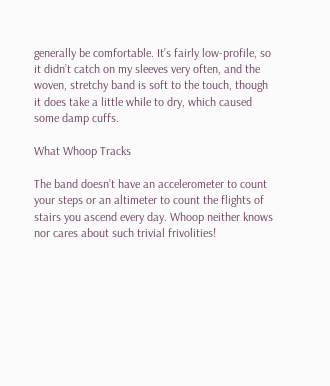generally be comfortable. It’s fairly low-profile, so it didn’t catch on my sleeves very often, and the woven, stretchy band is soft to the touch, though it does take a little while to dry, which caused some damp cuffs.

What Whoop Tracks

The band doesn’t have an accelerometer to count your steps or an altimeter to count the flights of stairs you ascend every day. Whoop neither knows nor cares about such trivial frivolities!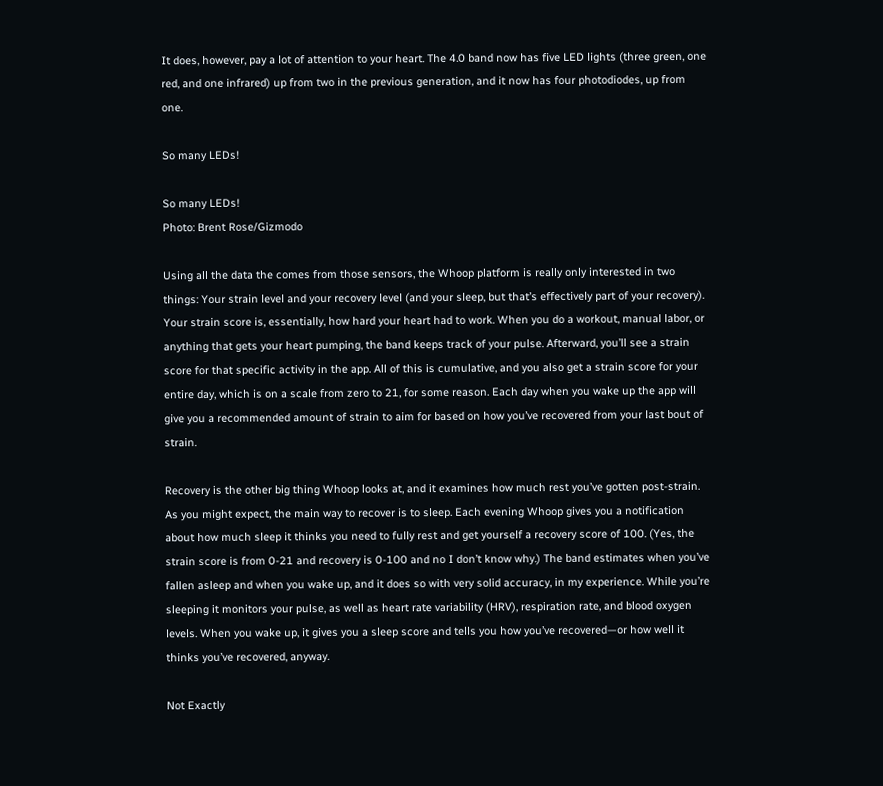It does, however, pay a lot of attention to your heart. The 4.0 band now has five LED lights (three green, one red, and one infrared) up from two in the previous generation, and it now has four photodiodes, up from one.

So many LEDs!

So many LEDs!
Photo: Brent Rose/Gizmodo

Using all the data the comes from those sensors, the Whoop platform is really only interested in two things: Your strain level and your recovery level (and your sleep, but that’s effectively part of your recovery). Your strain score is, essentially, how hard your heart had to work. When you do a workout, manual labor, or anything that gets your heart pumping, the band keeps track of your pulse. Afterward, you’ll see a strain score for that specific activity in the app. All of this is cumulative, and you also get a strain score for your entire day, which is on a scale from zero to 21, for some reason. Each day when you wake up the app will give you a recommended amount of strain to aim for based on how you’ve recovered from your last bout of strain.

Recovery is the other big thing Whoop looks at, and it examines how much rest you’ve gotten post-strain. As you might expect, the main way to recover is to sleep. Each evening Whoop gives you a notification about how much sleep it thinks you need to fully rest and get yourself a recovery score of 100. (Yes, the strain score is from 0-21 and recovery is 0-100 and no I don’t know why.) The band estimates when you’ve fallen asleep and when you wake up, and it does so with very solid accuracy, in my experience. While you’re sleeping it monitors your pulse, as well as heart rate variability (HRV), respiration rate, and blood oxygen levels. When you wake up, it gives you a sleep score and tells you how you’ve recovered—or how well it thinks you’ve recovered, anyway.

Not Exactly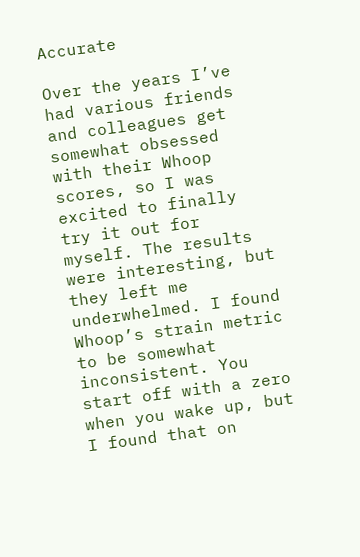Accurate

Over the years I’ve had various friends and colleagues get somewhat obsessed with their Whoop scores, so I was excited to finally try it out for myself. The results were interesting, but they left me underwhelmed. I found Whoop’s strain metric to be somewhat inconsistent. You start off with a zero when you wake up, but I found that on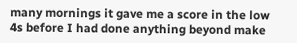many mornings it gave me a score in the low 4s before I had done anything beyond make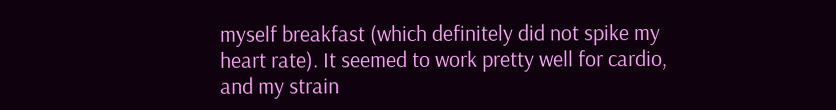myself breakfast (which definitely did not spike my heart rate). It seemed to work pretty well for cardio, and my strain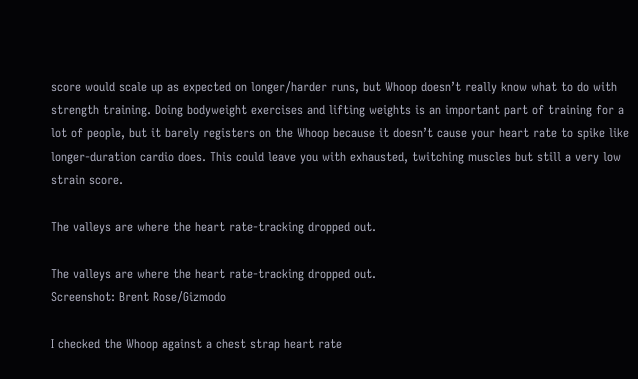score would scale up as expected on longer/harder runs, but Whoop doesn’t really know what to do with strength training. Doing bodyweight exercises and lifting weights is an important part of training for a lot of people, but it barely registers on the Whoop because it doesn’t cause your heart rate to spike like longer-duration cardio does. This could leave you with exhausted, twitching muscles but still a very low strain score.

The valleys are where the heart rate-tracking dropped out.

The valleys are where the heart rate-tracking dropped out.
Screenshot: Brent Rose/Gizmodo

I checked the Whoop against a chest strap heart rate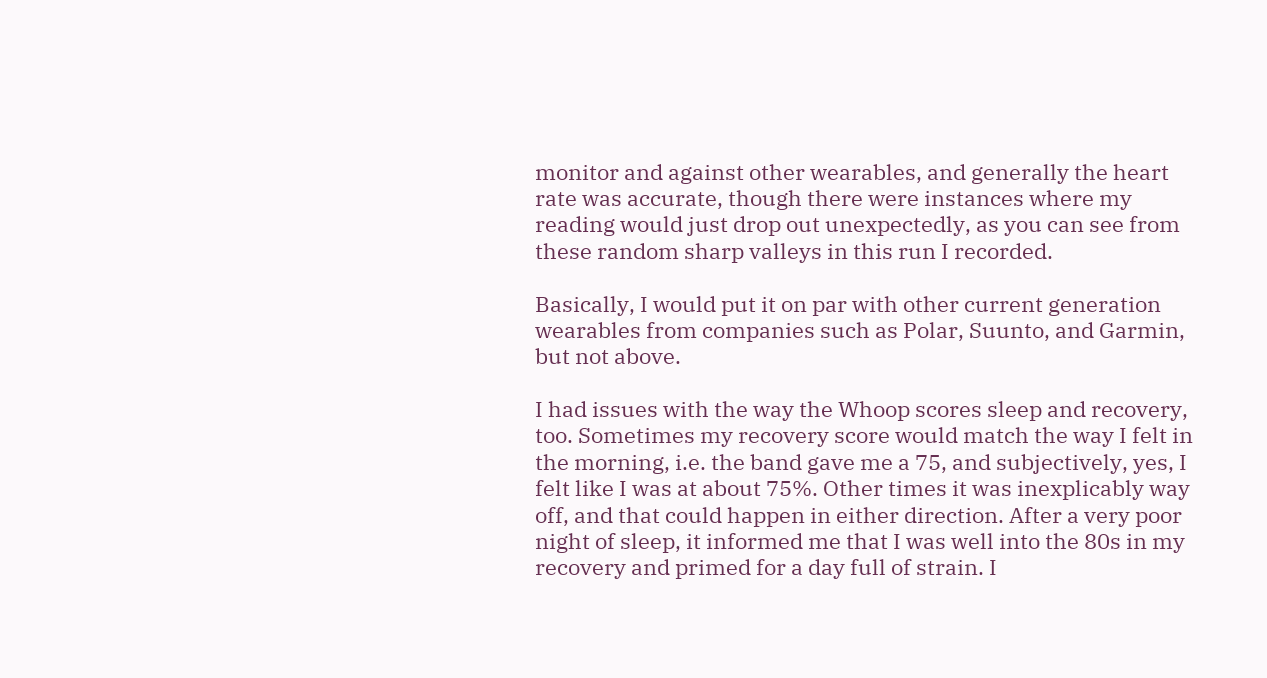monitor and against other wearables, and generally the heart rate was accurate, though there were instances where my reading would just drop out unexpectedly, as you can see from these random sharp valleys in this run I recorded.

Basically, I would put it on par with other current generation wearables from companies such as Polar, Suunto, and Garmin, but not above.

I had issues with the way the Whoop scores sleep and recovery, too. Sometimes my recovery score would match the way I felt in the morning, i.e. the band gave me a 75, and subjectively, yes, I felt like I was at about 75%. Other times it was inexplicably way off, and that could happen in either direction. After a very poor night of sleep, it informed me that I was well into the 80s in my recovery and primed for a day full of strain. I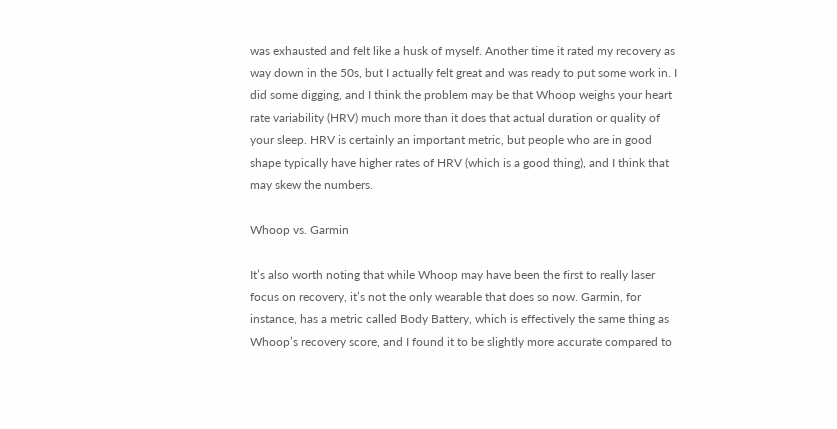was exhausted and felt like a husk of myself. Another time it rated my recovery as way down in the 50s, but I actually felt great and was ready to put some work in. I did some digging, and I think the problem may be that Whoop weighs your heart rate variability (HRV) much more than it does that actual duration or quality of your sleep. HRV is certainly an important metric, but people who are in good shape typically have higher rates of HRV (which is a good thing), and I think that may skew the numbers.

Whoop vs. Garmin

It’s also worth noting that while Whoop may have been the first to really laser focus on recovery, it’s not the only wearable that does so now. Garmin, for instance, has a metric called Body Battery, which is effectively the same thing as Whoop’s recovery score, and I found it to be slightly more accurate compared to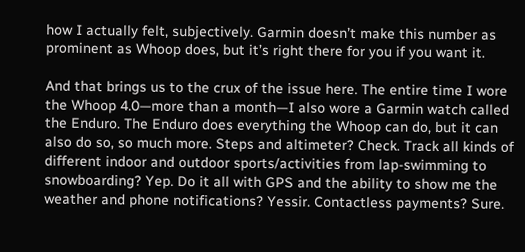how I actually felt, subjectively. Garmin doesn’t make this number as prominent as Whoop does, but it’s right there for you if you want it.

And that brings us to the crux of the issue here. The entire time I wore the Whoop 4.0—more than a month—I also wore a Garmin watch called the Enduro. The Enduro does everything the Whoop can do, but it can also do so, so much more. Steps and altimeter? Check. Track all kinds of different indoor and outdoor sports/activities from lap-swimming to snowboarding? Yep. Do it all with GPS and the ability to show me the weather and phone notifications? Yessir. Contactless payments? Sure.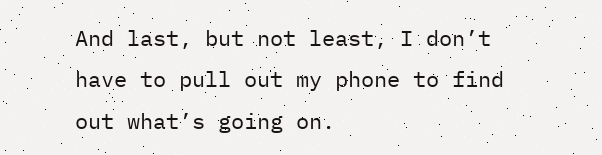And last, but not least, I don’t have to pull out my phone to find out what’s going on.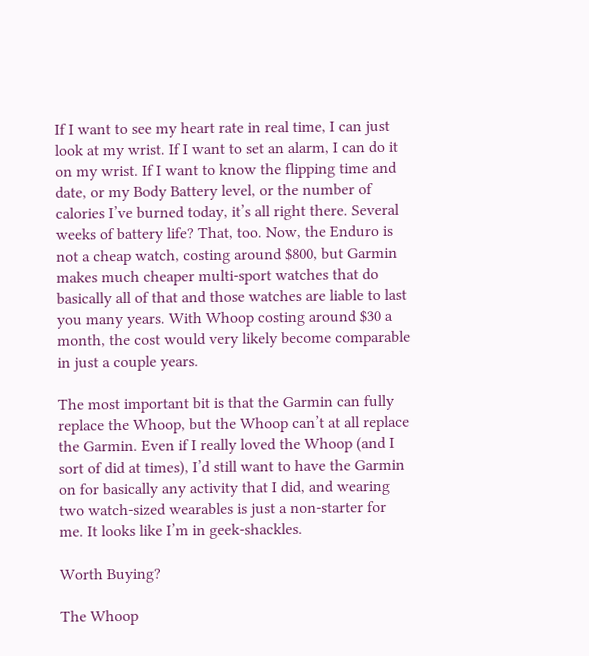If I want to see my heart rate in real time, I can just look at my wrist. If I want to set an alarm, I can do it on my wrist. If I want to know the flipping time and date, or my Body Battery level, or the number of calories I’ve burned today, it’s all right there. Several weeks of battery life? That, too. Now, the Enduro is not a cheap watch, costing around $800, but Garmin makes much cheaper multi-sport watches that do basically all of that and those watches are liable to last you many years. With Whoop costing around $30 a month, the cost would very likely become comparable in just a couple years.

The most important bit is that the Garmin can fully replace the Whoop, but the Whoop can’t at all replace the Garmin. Even if I really loved the Whoop (and I sort of did at times), I’d still want to have the Garmin on for basically any activity that I did, and wearing two watch-sized wearables is just a non-starter for me. It looks like I’m in geek-shackles.

Worth Buying?

The Whoop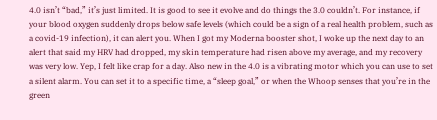4.0 isn’t “bad,” it’s just limited. It is good to see it evolve and do things the 3.0 couldn’t. For instance, if your blood oxygen suddenly drops below safe levels (which could be a sign of a real health problem, such as a covid-19 infection), it can alert you. When I got my Moderna booster shot, I woke up the next day to an alert that said my HRV had dropped, my skin temperature had risen above my average, and my recovery was very low. Yep, I felt like crap for a day. Also new in the 4.0 is a vibrating motor which you can use to set a silent alarm. You can set it to a specific time, a “sleep goal,” or when the Whoop senses that you’re in the green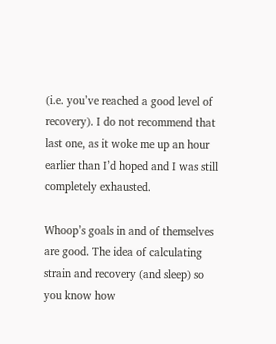(i.e. you’ve reached a good level of recovery). I do not recommend that last one, as it woke me up an hour earlier than I’d hoped and I was still completely exhausted.

Whoop’s goals in and of themselves are good. The idea of calculating strain and recovery (and sleep) so you know how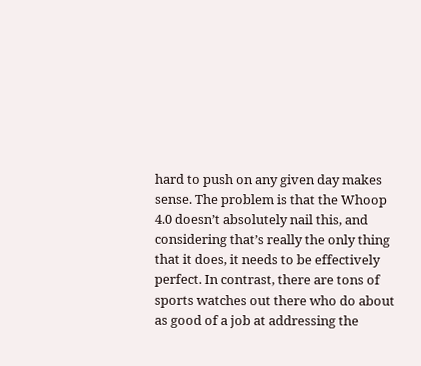hard to push on any given day makes sense. The problem is that the Whoop 4.0 doesn’t absolutely nail this, and considering that’s really the only thing that it does, it needs to be effectively perfect. In contrast, there are tons of sports watches out there who do about as good of a job at addressing the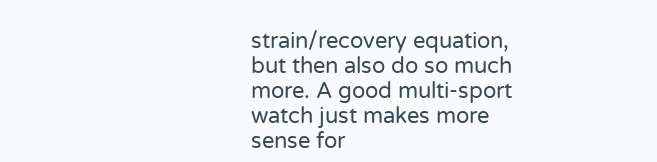strain/recovery equation, but then also do so much more. A good multi-sport watch just makes more sense for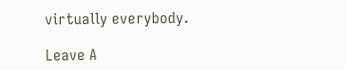virtually everybody.

Leave A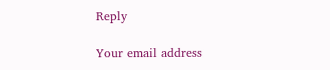Reply

Your email address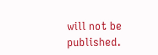will not be published.